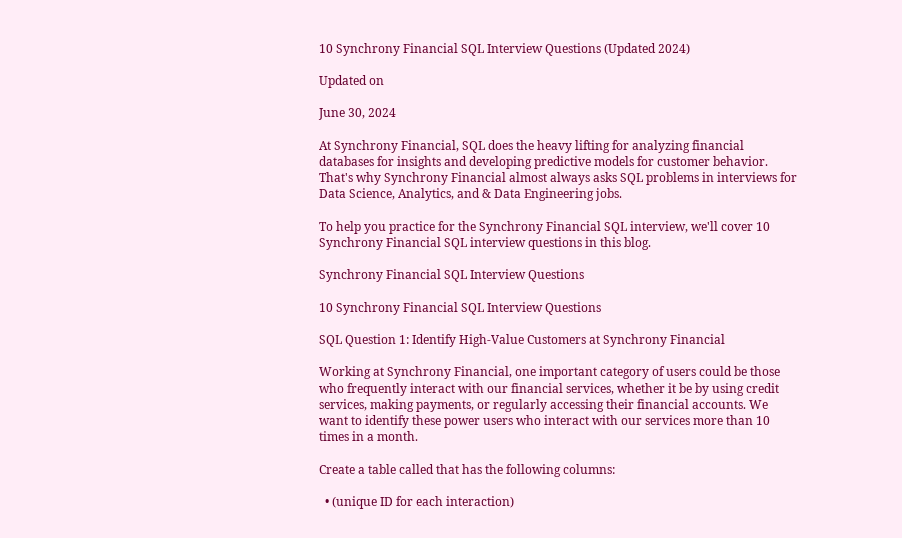10 Synchrony Financial SQL Interview Questions (Updated 2024)

Updated on

June 30, 2024

At Synchrony Financial, SQL does the heavy lifting for analyzing financial databases for insights and developing predictive models for customer behavior. That's why Synchrony Financial almost always asks SQL problems in interviews for Data Science, Analytics, and & Data Engineering jobs.

To help you practice for the Synchrony Financial SQL interview, we'll cover 10 Synchrony Financial SQL interview questions in this blog.

Synchrony Financial SQL Interview Questions

10 Synchrony Financial SQL Interview Questions

SQL Question 1: Identify High-Value Customers at Synchrony Financial

Working at Synchrony Financial, one important category of users could be those who frequently interact with our financial services, whether it be by using credit services, making payments, or regularly accessing their financial accounts. We want to identify these power users who interact with our services more than 10 times in a month.

Create a table called that has the following columns:

  • (unique ID for each interaction)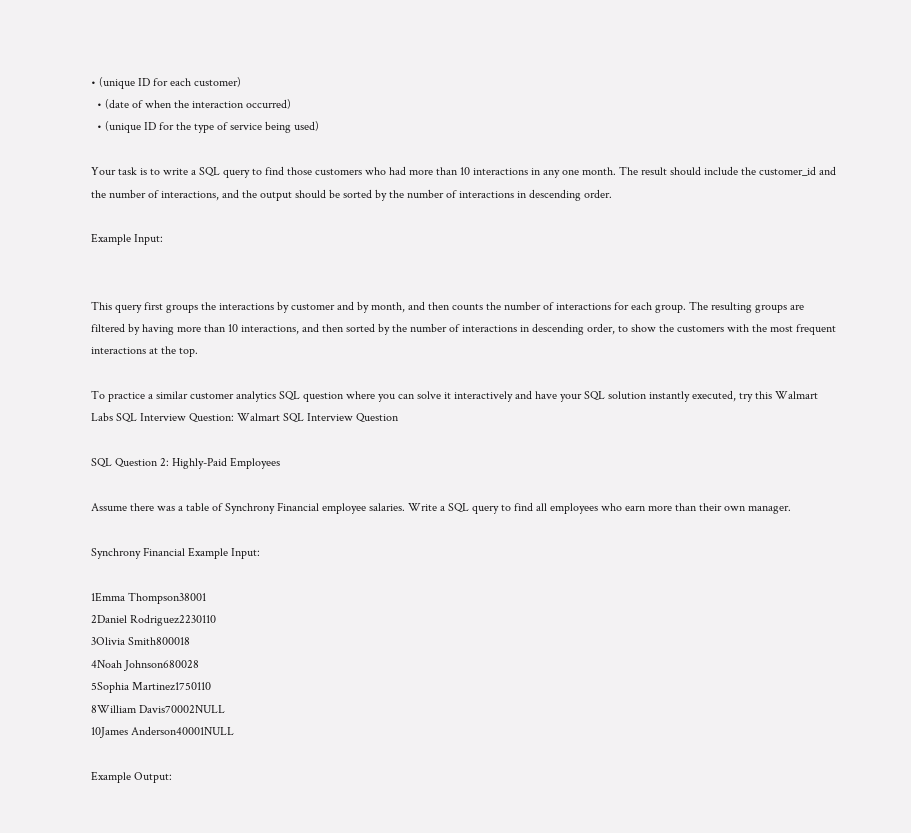• (unique ID for each customer)
  • (date of when the interaction occurred)
  • (unique ID for the type of service being used)

Your task is to write a SQL query to find those customers who had more than 10 interactions in any one month. The result should include the customer_id and the number of interactions, and the output should be sorted by the number of interactions in descending order.

Example Input:


This query first groups the interactions by customer and by month, and then counts the number of interactions for each group. The resulting groups are filtered by having more than 10 interactions, and then sorted by the number of interactions in descending order, to show the customers with the most frequent interactions at the top.

To practice a similar customer analytics SQL question where you can solve it interactively and have your SQL solution instantly executed, try this Walmart Labs SQL Interview Question: Walmart SQL Interview Question

SQL Question 2: Highly-Paid Employees

Assume there was a table of Synchrony Financial employee salaries. Write a SQL query to find all employees who earn more than their own manager.

Synchrony Financial Example Input:

1Emma Thompson38001
2Daniel Rodriguez2230110
3Olivia Smith800018
4Noah Johnson680028
5Sophia Martinez1750110
8William Davis70002NULL
10James Anderson40001NULL

Example Output: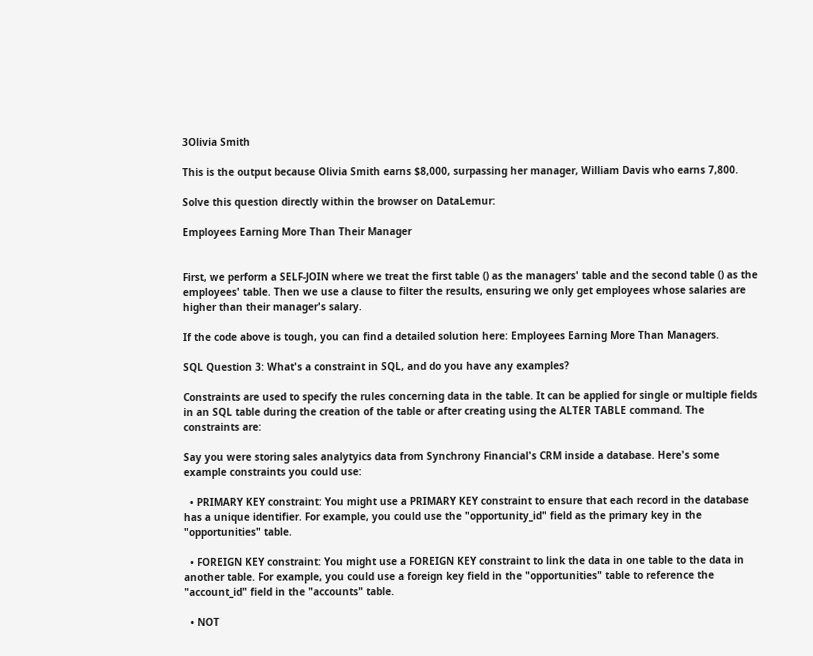3Olivia Smith

This is the output because Olivia Smith earns $8,000, surpassing her manager, William Davis who earns 7,800.

Solve this question directly within the browser on DataLemur:

Employees Earning More Than Their Manager


First, we perform a SELF-JOIN where we treat the first table () as the managers' table and the second table () as the employees' table. Then we use a clause to filter the results, ensuring we only get employees whose salaries are higher than their manager's salary.

If the code above is tough, you can find a detailed solution here: Employees Earning More Than Managers.

SQL Question 3: What's a constraint in SQL, and do you have any examples?

Constraints are used to specify the rules concerning data in the table. It can be applied for single or multiple fields in an SQL table during the creation of the table or after creating using the ALTER TABLE command. The constraints are:

Say you were storing sales analytyics data from Synchrony Financial's CRM inside a database. Here's some example constraints you could use:

  • PRIMARY KEY constraint: You might use a PRIMARY KEY constraint to ensure that each record in the database has a unique identifier. For example, you could use the "opportunity_id" field as the primary key in the "opportunities" table.

  • FOREIGN KEY constraint: You might use a FOREIGN KEY constraint to link the data in one table to the data in another table. For example, you could use a foreign key field in the "opportunities" table to reference the "account_id" field in the "accounts" table.

  • NOT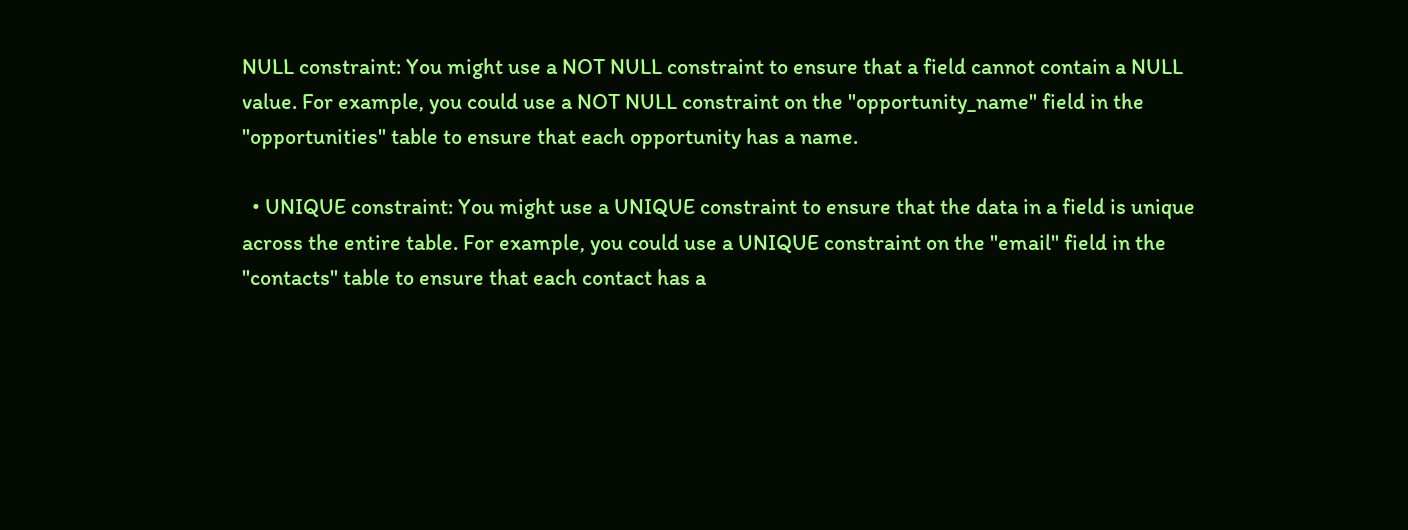NULL constraint: You might use a NOT NULL constraint to ensure that a field cannot contain a NULL value. For example, you could use a NOT NULL constraint on the "opportunity_name" field in the "opportunities" table to ensure that each opportunity has a name.

  • UNIQUE constraint: You might use a UNIQUE constraint to ensure that the data in a field is unique across the entire table. For example, you could use a UNIQUE constraint on the "email" field in the "contacts" table to ensure that each contact has a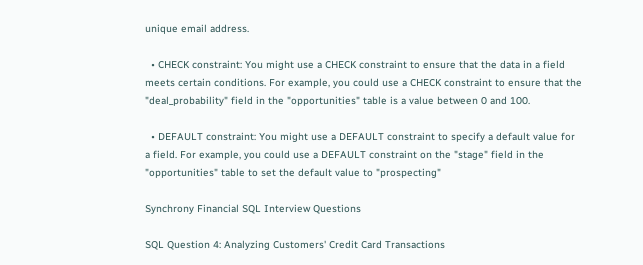unique email address.

  • CHECK constraint: You might use a CHECK constraint to ensure that the data in a field meets certain conditions. For example, you could use a CHECK constraint to ensure that the "deal_probability" field in the "opportunities" table is a value between 0 and 100.

  • DEFAULT constraint: You might use a DEFAULT constraint to specify a default value for a field. For example, you could use a DEFAULT constraint on the "stage" field in the "opportunities" table to set the default value to "prospecting"

Synchrony Financial SQL Interview Questions

SQL Question 4: Analyzing Customers' Credit Card Transactions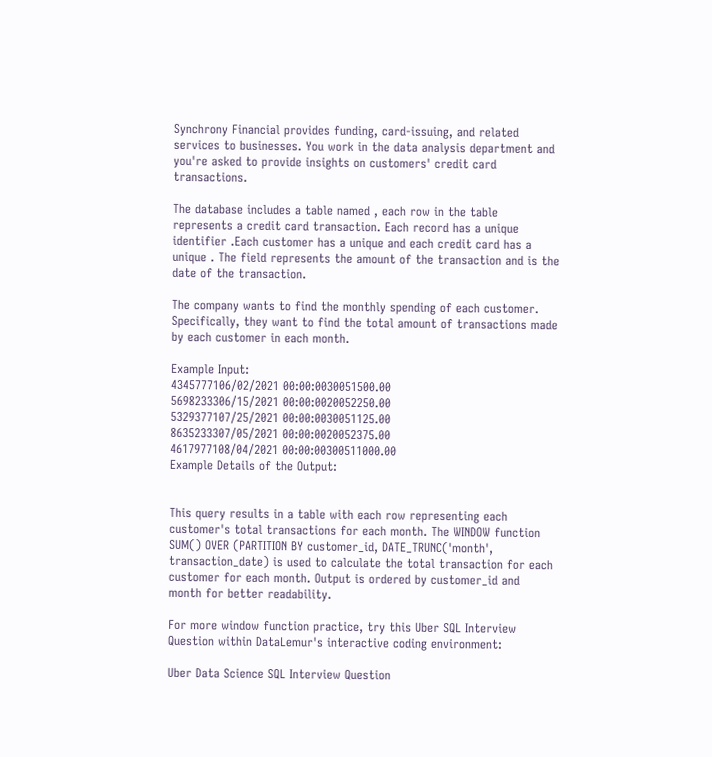Synchrony Financial provides funding, card-issuing, and related services to businesses. You work in the data analysis department and you're asked to provide insights on customers' credit card transactions.

The database includes a table named , each row in the table represents a credit card transaction. Each record has a unique identifier .Each customer has a unique and each credit card has a unique . The field represents the amount of the transaction and is the date of the transaction.

The company wants to find the monthly spending of each customer. Specifically, they want to find the total amount of transactions made by each customer in each month.

Example Input:
4345777106/02/2021 00:00:0030051500.00
5698233306/15/2021 00:00:0020052250.00
5329377107/25/2021 00:00:0030051125.00
8635233307/05/2021 00:00:0020052375.00
4617977108/04/2021 00:00:00300511000.00
Example Details of the Output:


This query results in a table with each row representing each customer's total transactions for each month. The WINDOW function SUM() OVER (PARTITION BY customer_id, DATE_TRUNC('month', transaction_date) is used to calculate the total transaction for each customer for each month. Output is ordered by customer_id and month for better readability.

For more window function practice, try this Uber SQL Interview Question within DataLemur's interactive coding environment:

Uber Data Science SQL Interview Question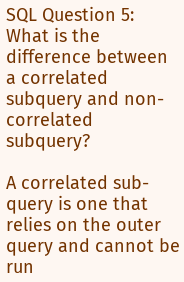SQL Question 5: What is the difference between a correlated subquery and non-correlated subquery?

A correlated sub-query is one that relies on the outer query and cannot be run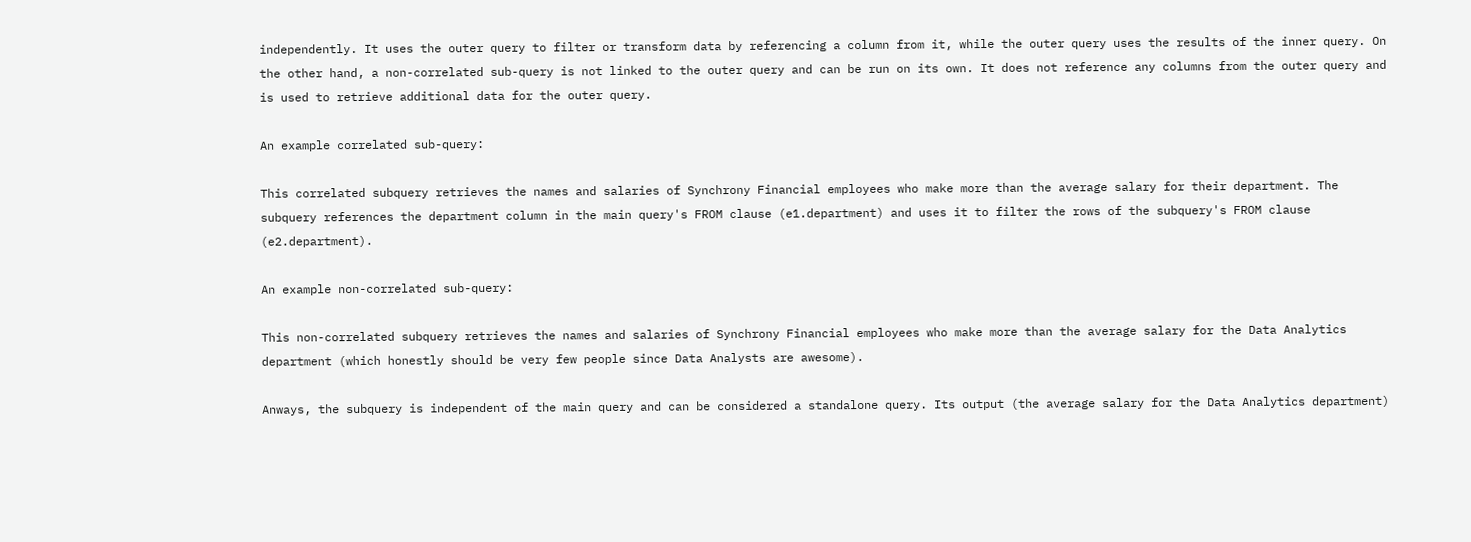independently. It uses the outer query to filter or transform data by referencing a column from it, while the outer query uses the results of the inner query. On the other hand, a non-correlated sub-query is not linked to the outer query and can be run on its own. It does not reference any columns from the outer query and is used to retrieve additional data for the outer query.

An example correlated sub-query:

This correlated subquery retrieves the names and salaries of Synchrony Financial employees who make more than the average salary for their department. The subquery references the department column in the main query's FROM clause (e1.department) and uses it to filter the rows of the subquery's FROM clause (e2.department).

An example non-correlated sub-query:

This non-correlated subquery retrieves the names and salaries of Synchrony Financial employees who make more than the average salary for the Data Analytics department (which honestly should be very few people since Data Analysts are awesome).

Anways, the subquery is independent of the main query and can be considered a standalone query. Its output (the average salary for the Data Analytics department)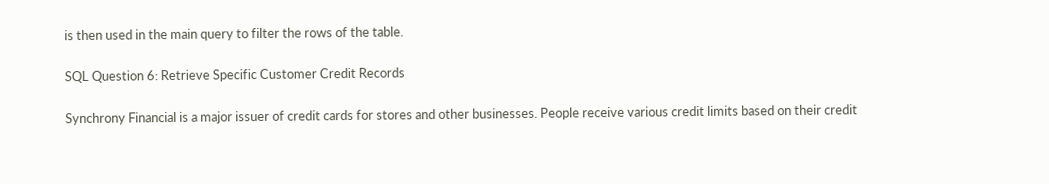is then used in the main query to filter the rows of the table.

SQL Question 6: Retrieve Specific Customer Credit Records

Synchrony Financial is a major issuer of credit cards for stores and other businesses. People receive various credit limits based on their credit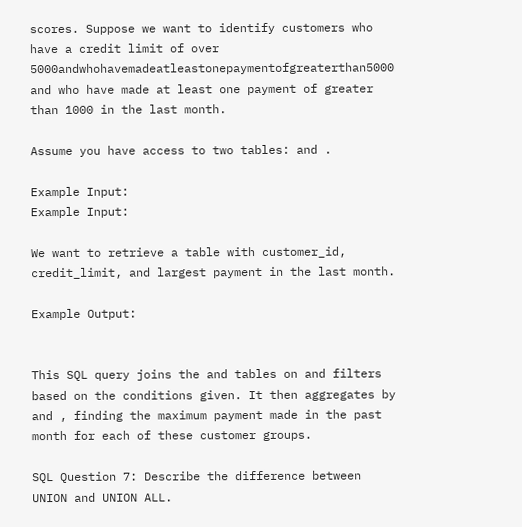scores. Suppose we want to identify customers who have a credit limit of over 5000andwhohavemadeatleastonepaymentofgreaterthan5000 and who have made at least one payment of greater than 1000 in the last month.

Assume you have access to two tables: and .

Example Input:
Example Input:

We want to retrieve a table with customer_id, credit_limit, and largest payment in the last month.

Example Output:


This SQL query joins the and tables on and filters based on the conditions given. It then aggregates by and , finding the maximum payment made in the past month for each of these customer groups.

SQL Question 7: Describe the difference between UNION and UNION ALL.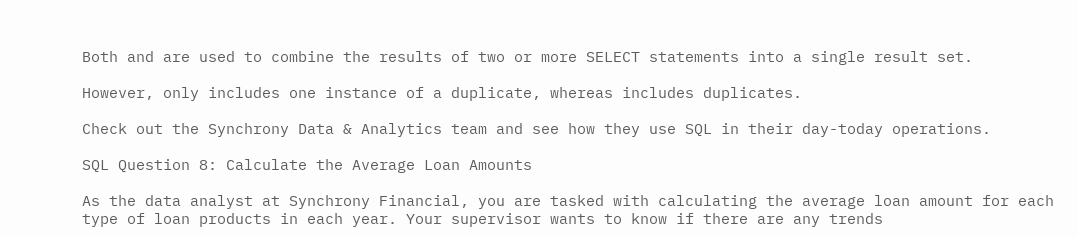Both and are used to combine the results of two or more SELECT statements into a single result set.

However, only includes one instance of a duplicate, whereas includes duplicates.

Check out the Synchrony Data & Analytics team and see how they use SQL in their day-today operations.

SQL Question 8: Calculate the Average Loan Amounts

As the data analyst at Synchrony Financial, you are tasked with calculating the average loan amount for each type of loan products in each year. Your supervisor wants to know if there are any trends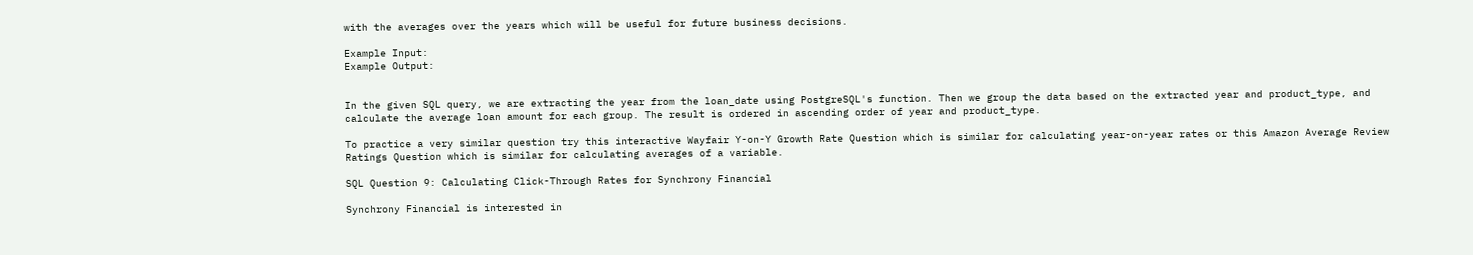with the averages over the years which will be useful for future business decisions.

Example Input:
Example Output:


In the given SQL query, we are extracting the year from the loan_date using PostgreSQL's function. Then we group the data based on the extracted year and product_type, and calculate the average loan amount for each group. The result is ordered in ascending order of year and product_type.

To practice a very similar question try this interactive Wayfair Y-on-Y Growth Rate Question which is similar for calculating year-on-year rates or this Amazon Average Review Ratings Question which is similar for calculating averages of a variable.

SQL Question 9: Calculating Click-Through Rates for Synchrony Financial

Synchrony Financial is interested in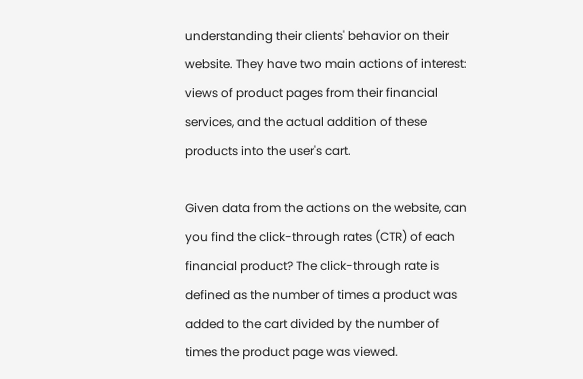understanding their clients' behavior on their website. They have two main actions of interest: views of product pages from their financial services, and the actual addition of these products into the user's cart.

Given data from the actions on the website, can you find the click-through rates (CTR) of each financial product? The click-through rate is defined as the number of times a product was added to the cart divided by the number of times the product page was viewed.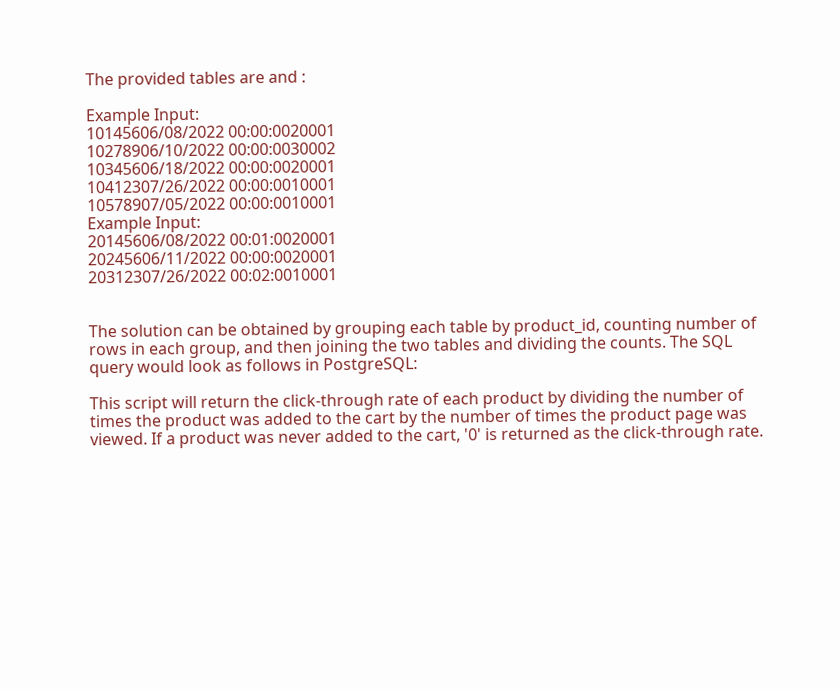The provided tables are and :

Example Input:
10145606/08/2022 00:00:0020001
10278906/10/2022 00:00:0030002
10345606/18/2022 00:00:0020001
10412307/26/2022 00:00:0010001
10578907/05/2022 00:00:0010001
Example Input:
20145606/08/2022 00:01:0020001
20245606/11/2022 00:00:0020001
20312307/26/2022 00:02:0010001


The solution can be obtained by grouping each table by product_id, counting number of rows in each group, and then joining the two tables and dividing the counts. The SQL query would look as follows in PostgreSQL:

This script will return the click-through rate of each product by dividing the number of times the product was added to the cart by the number of times the product page was viewed. If a product was never added to the cart, '0' is returned as the click-through rate.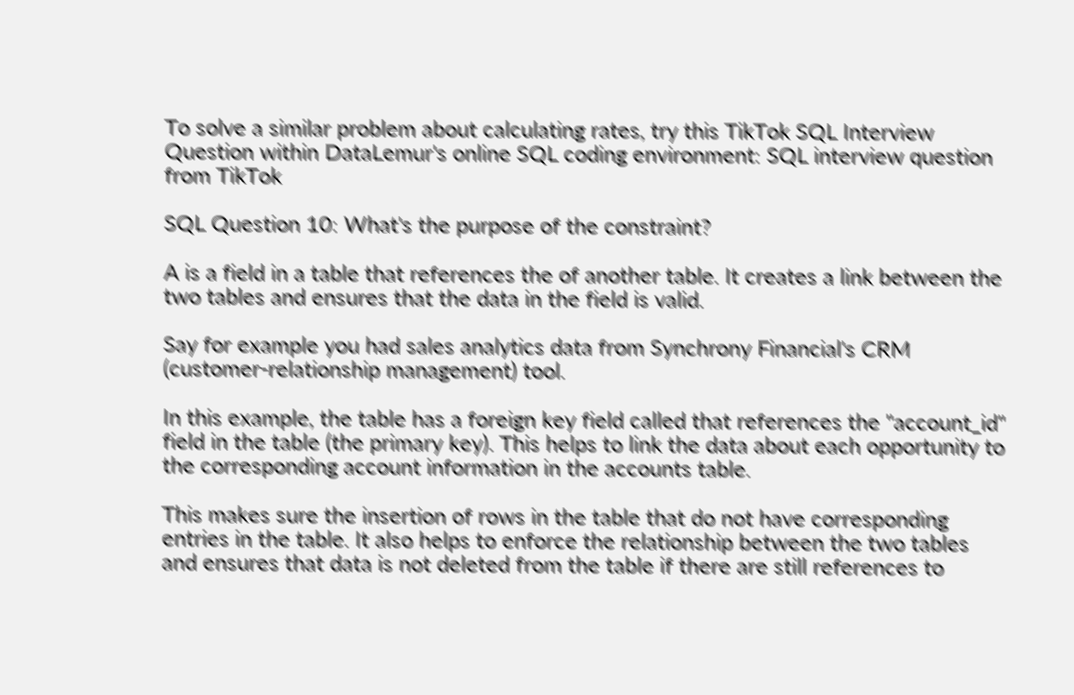To solve a similar problem about calculating rates, try this TikTok SQL Interview Question within DataLemur's online SQL coding environment: SQL interview question from TikTok

SQL Question 10: What's the purpose of the constraint?

A is a field in a table that references the of another table. It creates a link between the two tables and ensures that the data in the field is valid.

Say for example you had sales analytics data from Synchrony Financial's CRM (customer-relationship management) tool.

In this example, the table has a foreign key field called that references the "account_id" field in the table (the primary key). This helps to link the data about each opportunity to the corresponding account information in the accounts table.

This makes sure the insertion of rows in the table that do not have corresponding entries in the table. It also helps to enforce the relationship between the two tables and ensures that data is not deleted from the table if there are still references to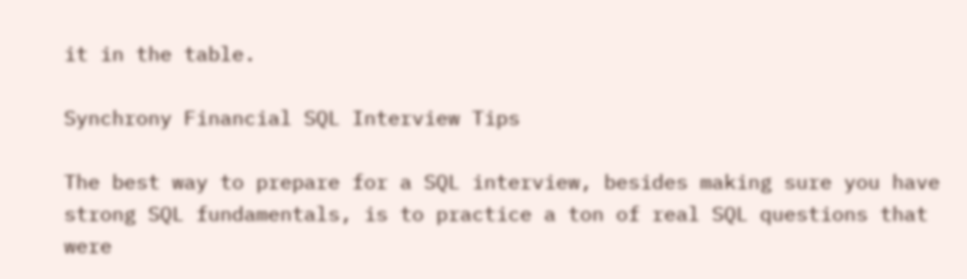it in the table.

Synchrony Financial SQL Interview Tips

The best way to prepare for a SQL interview, besides making sure you have strong SQL fundamentals, is to practice a ton of real SQL questions that were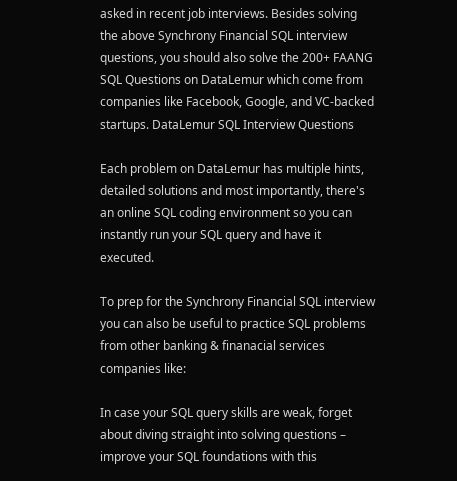asked in recent job interviews. Besides solving the above Synchrony Financial SQL interview questions, you should also solve the 200+ FAANG SQL Questions on DataLemur which come from companies like Facebook, Google, and VC-backed startups. DataLemur SQL Interview Questions

Each problem on DataLemur has multiple hints, detailed solutions and most importantly, there's an online SQL coding environment so you can instantly run your SQL query and have it executed.

To prep for the Synchrony Financial SQL interview you can also be useful to practice SQL problems from other banking & finanacial services companies like:

In case your SQL query skills are weak, forget about diving straight into solving questions – improve your SQL foundations with this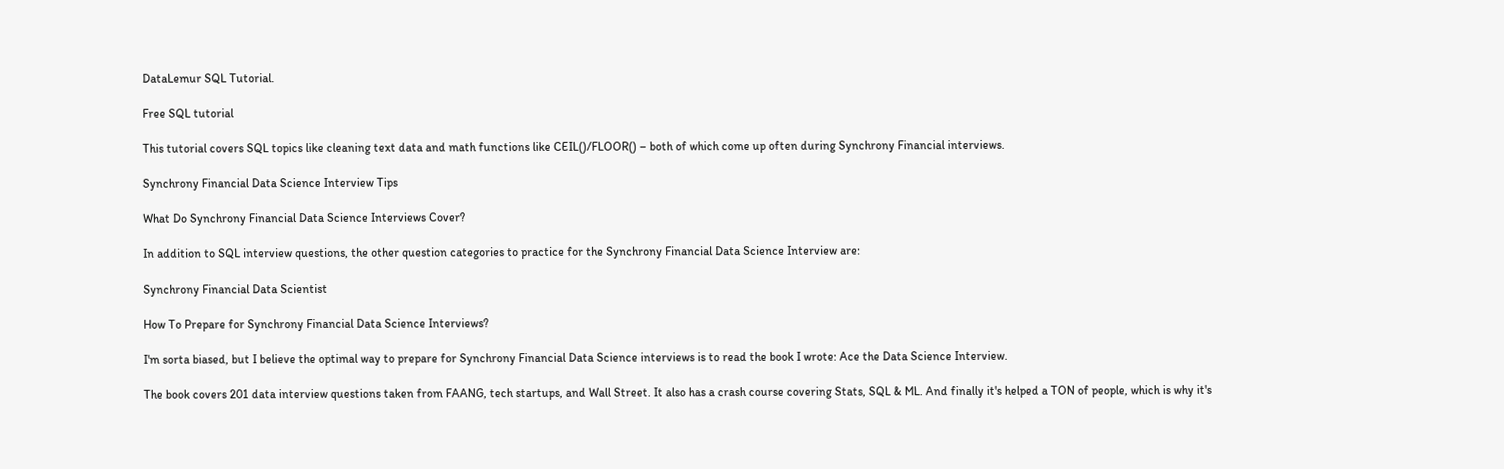DataLemur SQL Tutorial.

Free SQL tutorial

This tutorial covers SQL topics like cleaning text data and math functions like CEIL()/FLOOR() – both of which come up often during Synchrony Financial interviews.

Synchrony Financial Data Science Interview Tips

What Do Synchrony Financial Data Science Interviews Cover?

In addition to SQL interview questions, the other question categories to practice for the Synchrony Financial Data Science Interview are:

Synchrony Financial Data Scientist

How To Prepare for Synchrony Financial Data Science Interviews?

I'm sorta biased, but I believe the optimal way to prepare for Synchrony Financial Data Science interviews is to read the book I wrote: Ace the Data Science Interview.

The book covers 201 data interview questions taken from FAANG, tech startups, and Wall Street. It also has a crash course covering Stats, SQL & ML. And finally it's helped a TON of people, which is why it's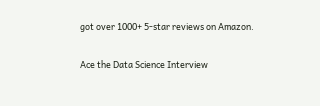got over 1000+ 5-star reviews on Amazon.

Ace the Data Science Interview